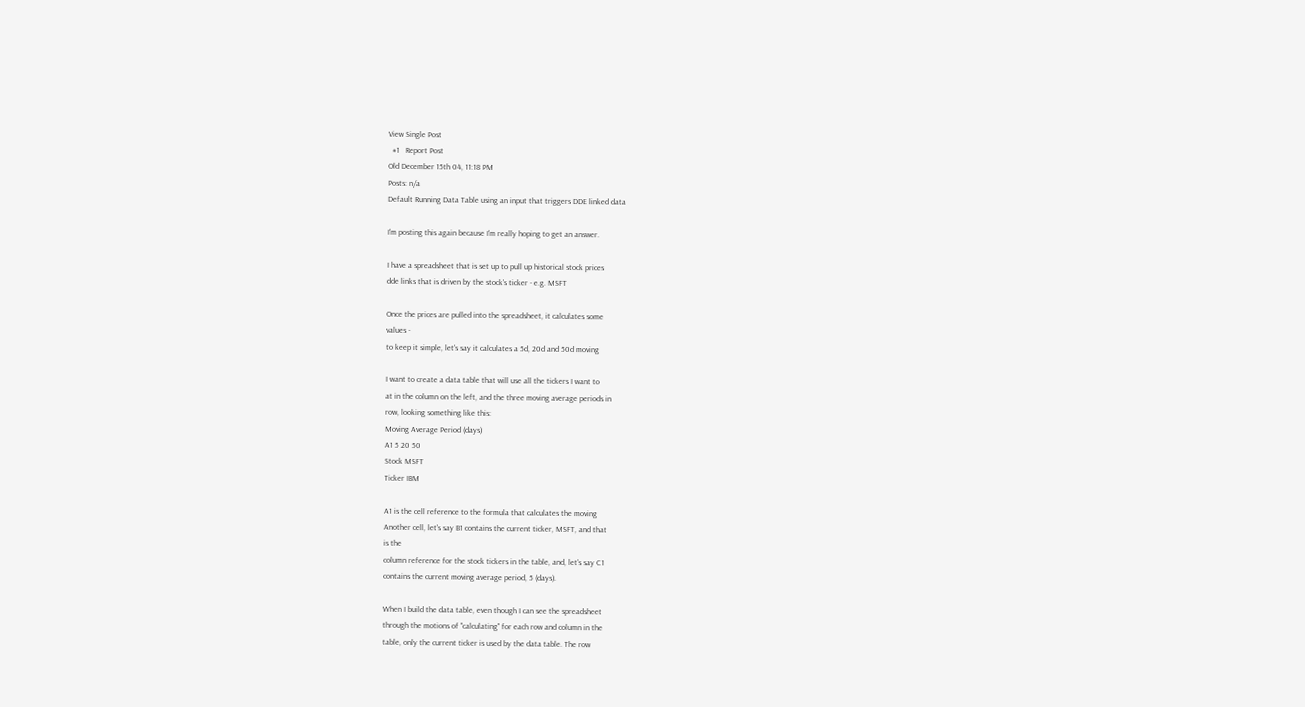View Single Post
  #1   Report Post
Old December 15th 04, 11:18 PM
Posts: n/a
Default Running Data Table using an input that triggers DDE linked data

I'm posting this again because I'm really hoping to get an answer.

I have a spreadsheet that is set up to pull up historical stock prices
dde links that is driven by the stock's ticker - e.g. MSFT

Once the prices are pulled into the spreadsheet, it calculates some
values -
to keep it simple, let's say it calculates a 5d, 20d and 50d moving

I want to create a data table that will use all the tickers I want to
at in the column on the left, and the three moving average periods in
row, looking something like this:
Moving Average Period (days)
A1 5 20 50
Stock MSFT
Ticker IBM

A1 is the cell reference to the formula that calculates the moving
Another cell, let's say B1 contains the current ticker, MSFT, and that
is the
column reference for the stock tickers in the table, and, let's say C1
contains the current moving average period, 5 (days).

When I build the data table, even though I can see the spreadsheet
through the motions of "calculating" for each row and column in the
table, only the current ticker is used by the data table. The row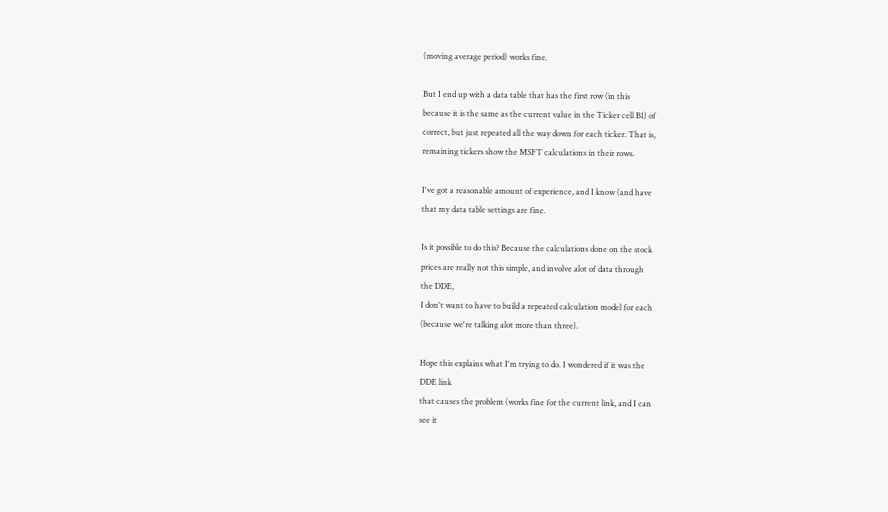(moving average period) works fine.

But I end up with a data table that has the first row (in this
because it is the same as the current value in the Ticker cell B1) of
correct, but just repeated all the way down for each ticker. That is,
remaining tickers show the MSFT calculations in their rows.

I've got a reasonable amount of experience, and I know (and have
that my data table settings are fine.

Is it possible to do this? Because the calculations done on the stock
prices are really not this simple, and involve alot of data through
the DDE,
I don't want to have to build a repeated calculation model for each
(because we're talking alot more than three).

Hope this explains what I'm trying to do. I wondered if it was the
DDE link
that causes the problem (works fine for the current link, and I can
see it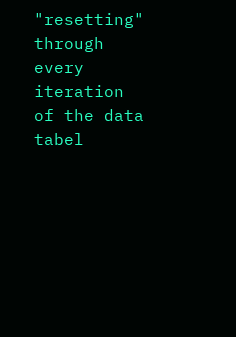"resetting" through every iteration of the data tabel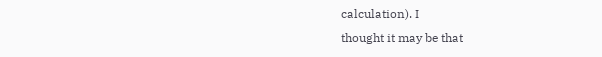calculation). I
thought it may be that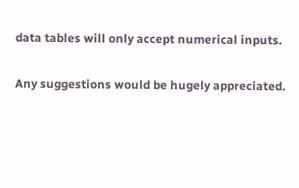data tables will only accept numerical inputs.

Any suggestions would be hugely appreciated.